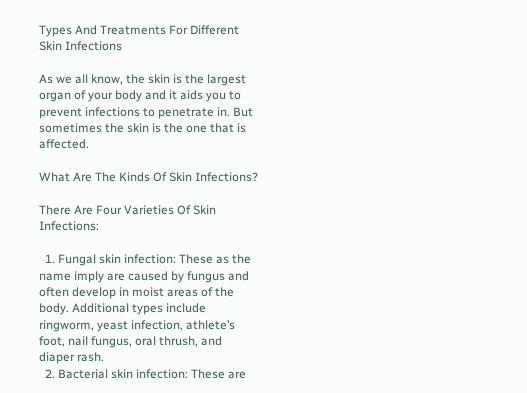Types And Treatments For Different Skin Infections

As we all know, the skin is the largest organ of your body and it aids you to prevent infections to penetrate in. But sometimes the skin is the one that is affected.

What Are The Kinds Of Skin Infections?

There Are Four Varieties Of Skin Infections:

  1. Fungal skin infection: These as the name imply are caused by fungus and often develop in moist areas of the body. Additional types include ringworm, yeast infection, athlete’s foot, nail fungus, oral thrush, and diaper rash.
  2. Bacterial skin infection: These are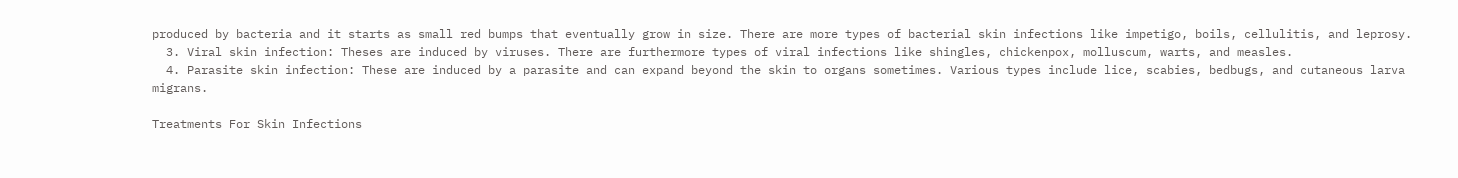produced by bacteria and it starts as small red bumps that eventually grow in size. There are more types of bacterial skin infections like impetigo, boils, cellulitis, and leprosy.
  3. Viral skin infection: Theses are induced by viruses. There are furthermore types of viral infections like shingles, chickenpox, molluscum, warts, and measles.
  4. Parasite skin infection: These are induced by a parasite and can expand beyond the skin to organs sometimes. Various types include lice, scabies, bedbugs, and cutaneous larva migrans.

Treatments For Skin Infections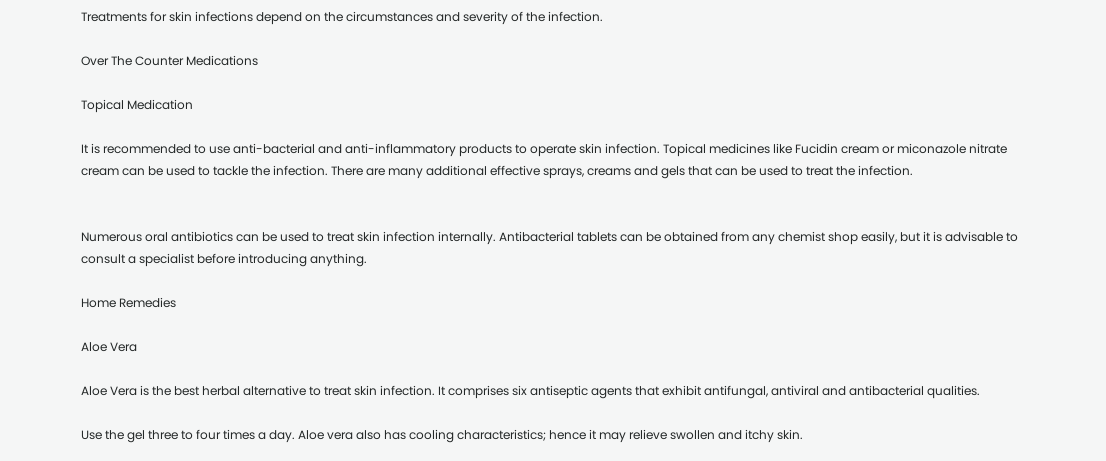Treatments for skin infections depend on the circumstances and severity of the infection.

Over The Counter Medications

Topical Medication

It is recommended to use anti-bacterial and anti-inflammatory products to operate skin infection. Topical medicines like Fucidin cream or miconazole nitrate cream can be used to tackle the infection. There are many additional effective sprays, creams and gels that can be used to treat the infection.


Numerous oral antibiotics can be used to treat skin infection internally. Antibacterial tablets can be obtained from any chemist shop easily, but it is advisable to consult a specialist before introducing anything.

Home Remedies

Aloe Vera

Aloe Vera is the best herbal alternative to treat skin infection. It comprises six antiseptic agents that exhibit antifungal, antiviral and antibacterial qualities.

Use the gel three to four times a day. Aloe vera also has cooling characteristics; hence it may relieve swollen and itchy skin.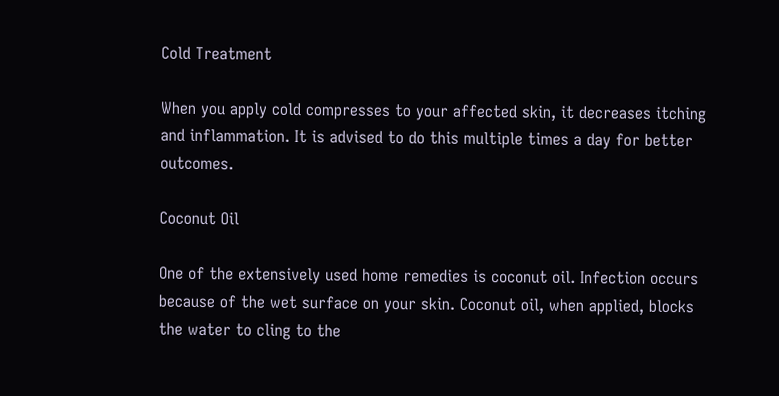Cold Treatment

When you apply cold compresses to your affected skin, it decreases itching and inflammation. It is advised to do this multiple times a day for better outcomes.

Coconut Oil

One of the extensively used home remedies is coconut oil. Infection occurs because of the wet surface on your skin. Coconut oil, when applied, blocks the water to cling to the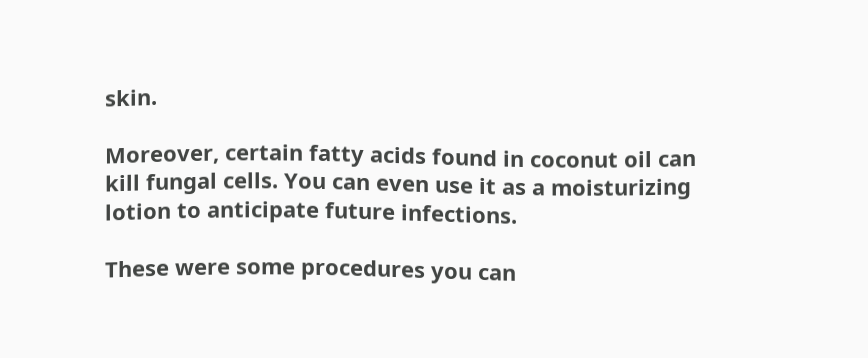skin.

Moreover, certain fatty acids found in coconut oil can kill fungal cells. You can even use it as a moisturizing lotion to anticipate future infections.

These were some procedures you can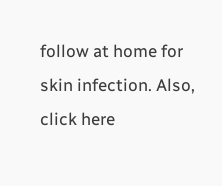follow at home for skin infection. Also, click here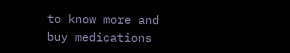to know more and buy medications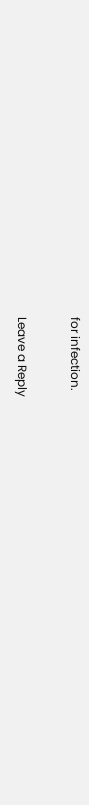for infection.

Leave a Reply